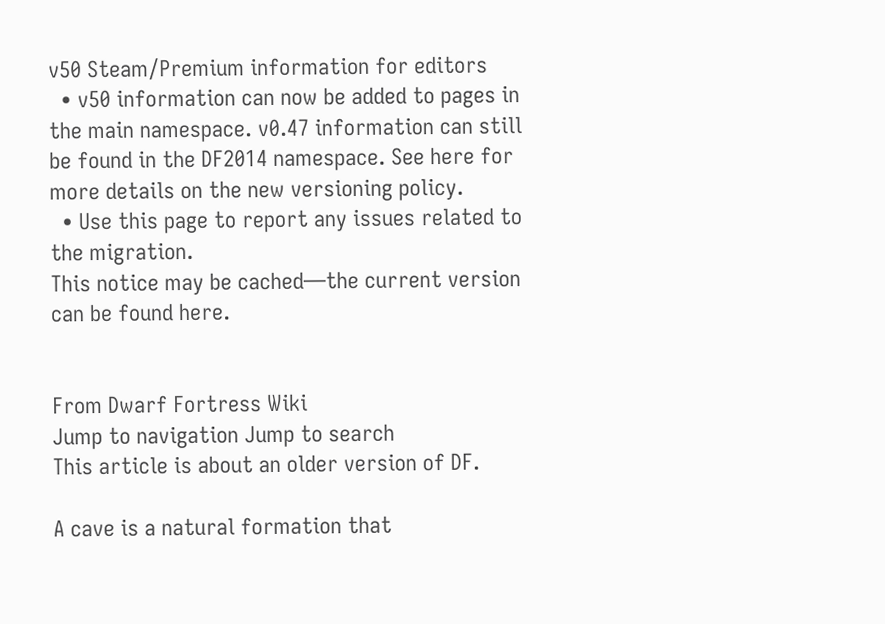v50 Steam/Premium information for editors
  • v50 information can now be added to pages in the main namespace. v0.47 information can still be found in the DF2014 namespace. See here for more details on the new versioning policy.
  • Use this page to report any issues related to the migration.
This notice may be cached—the current version can be found here.


From Dwarf Fortress Wiki
Jump to navigation Jump to search
This article is about an older version of DF.

A cave is a natural formation that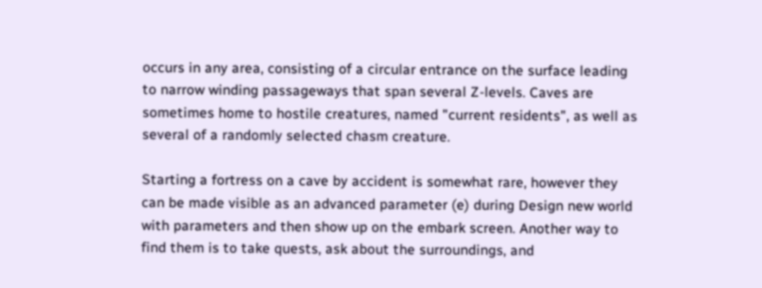occurs in any area, consisting of a circular entrance on the surface leading to narrow winding passageways that span several Z-levels. Caves are sometimes home to hostile creatures, named "current residents", as well as several of a randomly selected chasm creature.

Starting a fortress on a cave by accident is somewhat rare, however they can be made visible as an advanced parameter (e) during Design new world with parameters and then show up on the embark screen. Another way to find them is to take quests, ask about the surroundings, and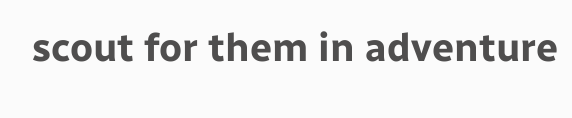scout for them in adventure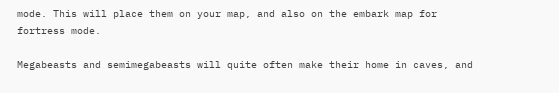mode. This will place them on your map, and also on the embark map for fortress mode.

Megabeasts and semimegabeasts will quite often make their home in caves, and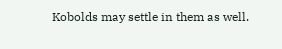Kobolds may settle in them as well.